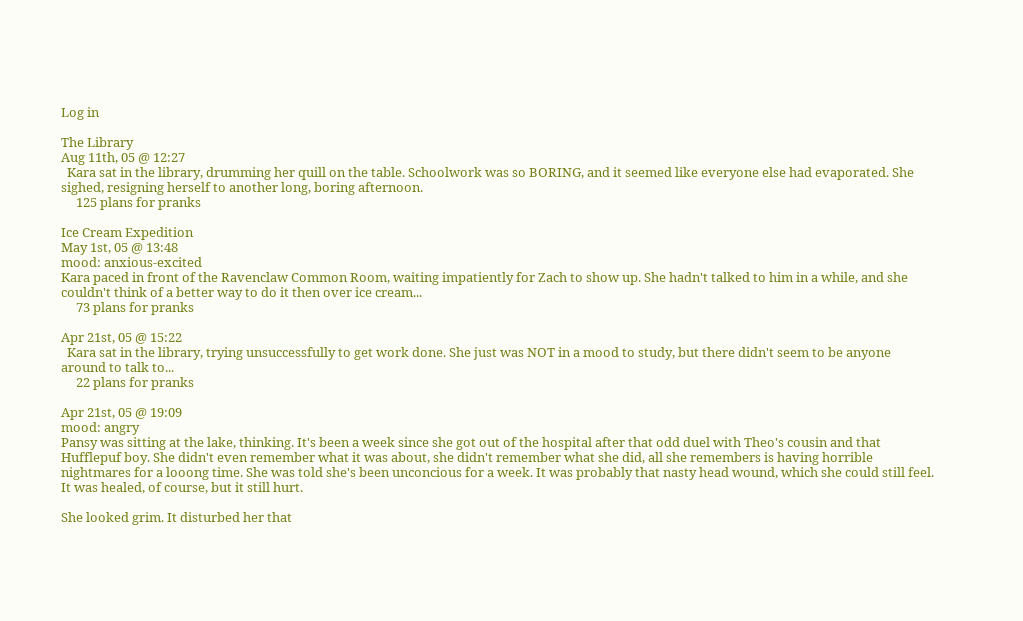Log in

The Library
Aug 11th, 05 @ 12:27
  Kara sat in the library, drumming her quill on the table. Schoolwork was so BORING, and it seemed like everyone else had evaporated. She sighed, resigning herself to another long, boring afternoon.
     125 plans for pranks

Ice Cream Expedition
May 1st, 05 @ 13:48
mood: anxious-excited
Kara paced in front of the Ravenclaw Common Room, waiting impatiently for Zach to show up. She hadn't talked to him in a while, and she couldn't think of a better way to do it then over ice cream...
     73 plans for pranks

Apr 21st, 05 @ 15:22
  Kara sat in the library, trying unsuccessfully to get work done. She just was NOT in a mood to study, but there didn't seem to be anyone around to talk to...
     22 plans for pranks

Apr 21st, 05 @ 19:09
mood: angry
Pansy was sitting at the lake, thinking. It's been a week since she got out of the hospital after that odd duel with Theo's cousin and that Hufflepuf boy. She didn't even remember what it was about, she didn't remember what she did, all she remembers is having horrible nightmares for a looong time. She was told she's been unconcious for a week. It was probably that nasty head wound, which she could still feel. It was healed, of course, but it still hurt.

She looked grim. It disturbed her that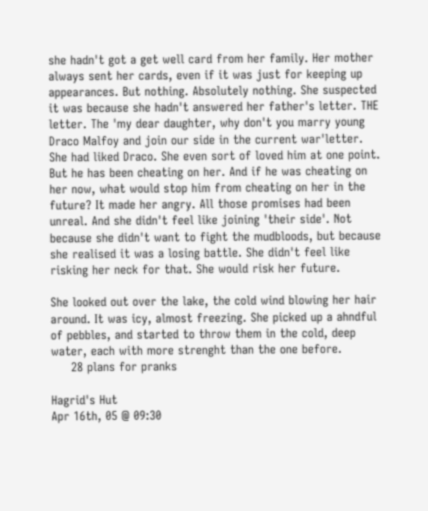she hadn't got a get well card from her family. Her mother always sent her cards, even if it was just for keeping up appearances. But nothing. Absolutely nothing. She suspected it was because she hadn't answered her father's letter. THE letter. The 'my dear daughter, why don't you marry young Draco Malfoy and join our side in the current war'letter. She had liked Draco. She even sort of loved him at one point. But he has been cheating on her. And if he was cheating on her now, what would stop him from cheating on her in the future? It made her angry. All those promises had been unreal. And she didn't feel like joining 'their side'. Not because she didn't want to fight the mudbloods, but because she realised it was a losing battle. She didn't feel like risking her neck for that. She would risk her future.

She looked out over the lake, the cold wind blowing her hair around. It was icy, almost freezing. She picked up a ahndful of pebbles, and started to throw them in the cold, deep water, each with more strenght than the one before.
     28 plans for pranks

Hagrid's Hut
Apr 16th, 05 @ 09:30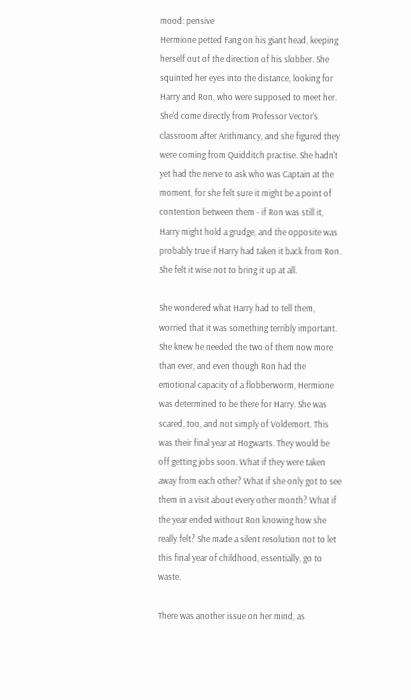mood: pensive
Hermione petted Fang on his giant head, keeping herself out of the direction of his slobber. She squinted her eyes into the distance, looking for Harry and Ron, who were supposed to meet her. She'd come directly from Professor Vector's classroom after Arithmancy, and she figured they were coming from Quidditch practise. She hadn't yet had the nerve to ask who was Captain at the moment, for she felt sure it might be a point of contention between them - if Ron was still it, Harry might hold a grudge, and the opposite was probably true if Harry had taken it back from Ron. She felt it wise not to bring it up at all.

She wondered what Harry had to tell them, worried that it was something terribly important. She knew he needed the two of them now more than ever, and even though Ron had the emotional capacity of a flobberworm, Hermione was determined to be there for Harry. She was scared, too, and not simply of Voldemort. This was their final year at Hogwarts. They would be off getting jobs soon. What if they were taken away from each other? What if she only got to see them in a visit about every other month? What if the year ended without Ron knowing how she really felt? She made a silent resolution not to let this final year of childhood, essentially, go to waste.

There was another issue on her mind, as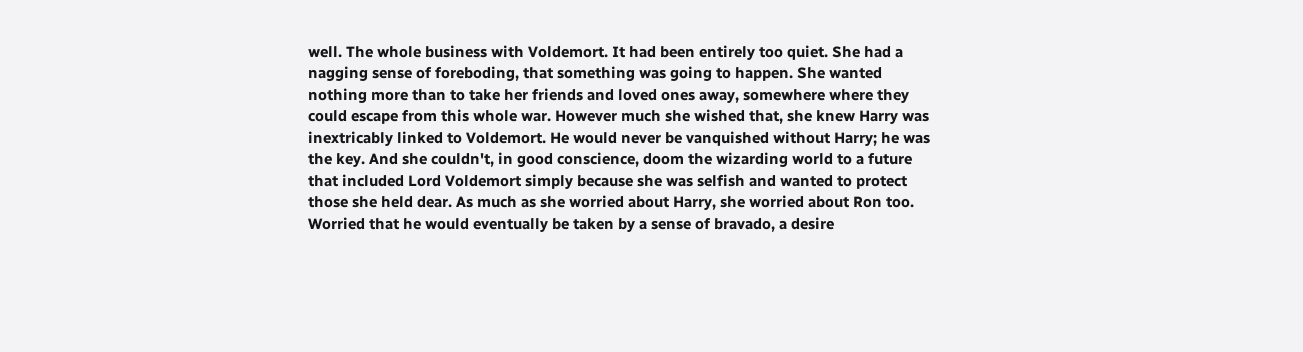well. The whole business with Voldemort. It had been entirely too quiet. She had a nagging sense of foreboding, that something was going to happen. She wanted nothing more than to take her friends and loved ones away, somewhere where they could escape from this whole war. However much she wished that, she knew Harry was inextricably linked to Voldemort. He would never be vanquished without Harry; he was the key. And she couldn't, in good conscience, doom the wizarding world to a future that included Lord Voldemort simply because she was selfish and wanted to protect those she held dear. As much as she worried about Harry, she worried about Ron too. Worried that he would eventually be taken by a sense of bravado, a desire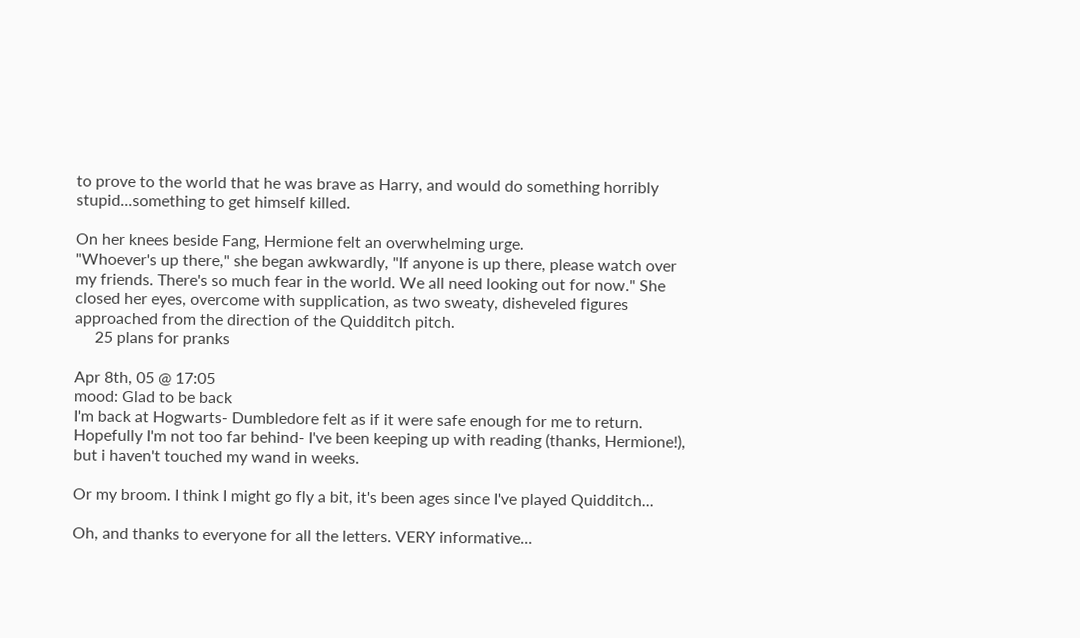to prove to the world that he was brave as Harry, and would do something horribly stupid...something to get himself killed.

On her knees beside Fang, Hermione felt an overwhelming urge.
"Whoever's up there," she began awkwardly, "If anyone is up there, please watch over my friends. There's so much fear in the world. We all need looking out for now." She closed her eyes, overcome with supplication, as two sweaty, disheveled figures approached from the direction of the Quidditch pitch.
     25 plans for pranks

Apr 8th, 05 @ 17:05
mood: Glad to be back
I'm back at Hogwarts- Dumbledore felt as if it were safe enough for me to return. Hopefully I'm not too far behind- I've been keeping up with reading (thanks, Hermione!), but i haven't touched my wand in weeks.

Or my broom. I think I might go fly a bit, it's been ages since I've played Quidditch...

Oh, and thanks to everyone for all the letters. VERY informative...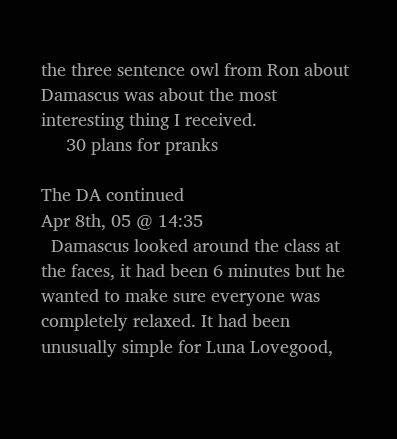the three sentence owl from Ron about Damascus was about the most interesting thing I received.
     30 plans for pranks

The DA continued
Apr 8th, 05 @ 14:35
  Damascus looked around the class at the faces, it had been 6 minutes but he wanted to make sure everyone was completely relaxed. It had been unusually simple for Luna Lovegood,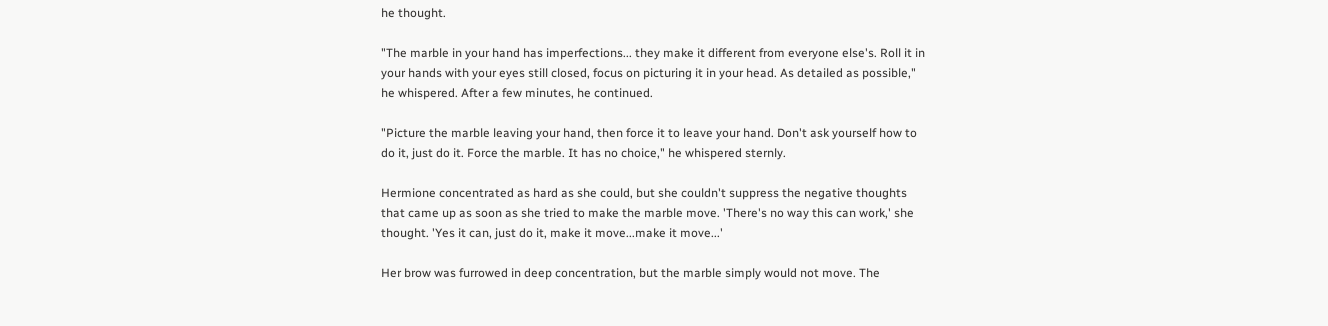he thought.

"The marble in your hand has imperfections... they make it different from everyone else's. Roll it in your hands with your eyes still closed, focus on picturing it in your head. As detailed as possible," he whispered. After a few minutes, he continued.

"Picture the marble leaving your hand, then force it to leave your hand. Don't ask yourself how to do it, just do it. Force the marble. It has no choice," he whispered sternly.

Hermione concentrated as hard as she could, but she couldn't suppress the negative thoughts that came up as soon as she tried to make the marble move. 'There's no way this can work,' she thought. 'Yes it can, just do it, make it move...make it move...'

Her brow was furrowed in deep concentration, but the marble simply would not move. The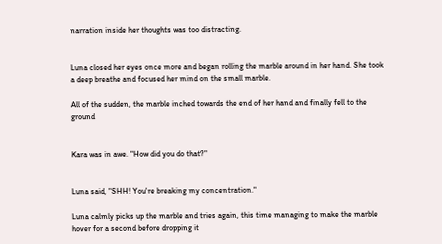narration inside her thoughts was too distracting.


Luna closed her eyes once more and began rolling the marble around in her hand. She took a deep breathe and focused her mind on the small marble.

All of the sudden, the marble inched towards the end of her hand and finally fell to the ground


Kara was in awe. "How did you do that?"


Luna said, "SHH! You're breaking my concentration."

Luna calmly picks up the marble and tries again, this time managing to make the marble hover for a second before dropping it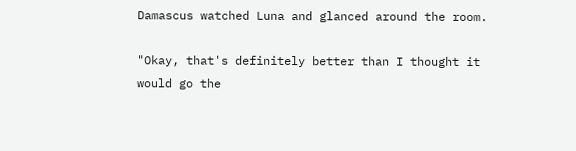Damascus watched Luna and glanced around the room.

"Okay, that's definitely better than I thought it would go the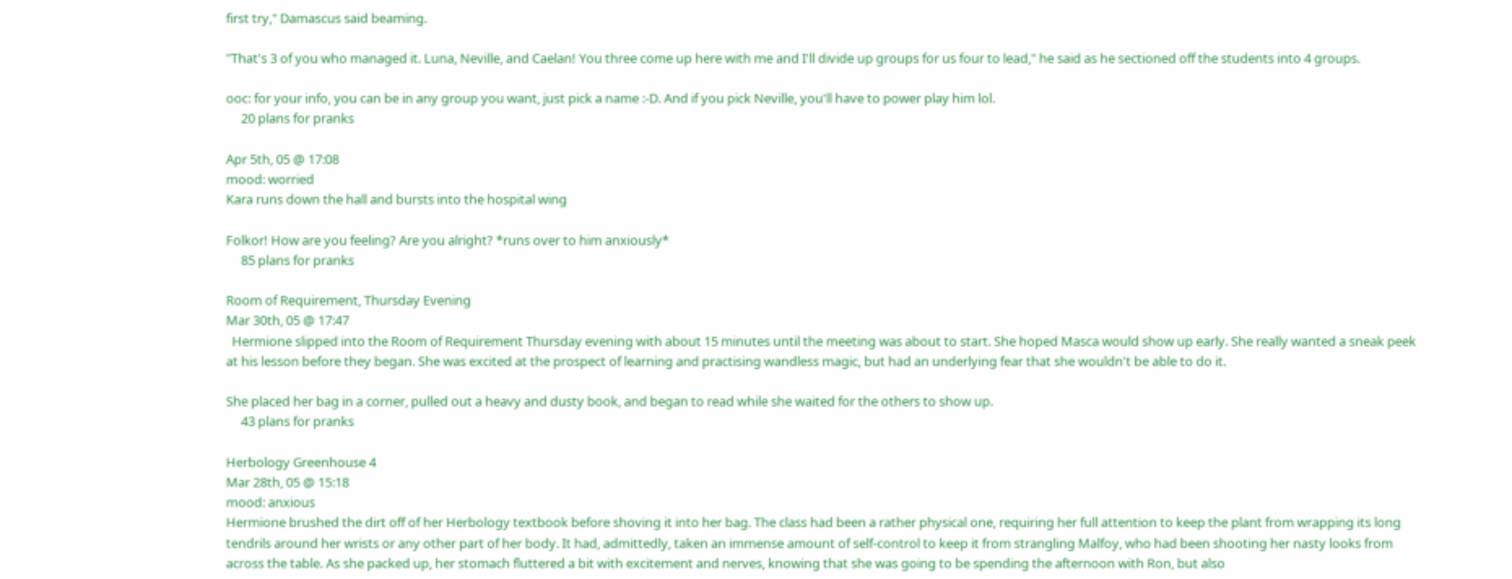first try," Damascus said beaming.

"That's 3 of you who managed it. Luna, Neville, and Caelan! You three come up here with me and I'll divide up groups for us four to lead," he said as he sectioned off the students into 4 groups.

ooc: for your info, you can be in any group you want, just pick a name :-D. And if you pick Neville, you'll have to power play him lol.
     20 plans for pranks

Apr 5th, 05 @ 17:08
mood: worried
Kara runs down the hall and bursts into the hospital wing

Folkor! How are you feeling? Are you alright? *runs over to him anxiously*
     85 plans for pranks

Room of Requirement, Thursday Evening
Mar 30th, 05 @ 17:47
  Hermione slipped into the Room of Requirement Thursday evening with about 15 minutes until the meeting was about to start. She hoped Masca would show up early. She really wanted a sneak peek at his lesson before they began. She was excited at the prospect of learning and practising wandless magic, but had an underlying fear that she wouldn't be able to do it.

She placed her bag in a corner, pulled out a heavy and dusty book, and began to read while she waited for the others to show up.
     43 plans for pranks

Herbology Greenhouse 4
Mar 28th, 05 @ 15:18
mood: anxious
Hermione brushed the dirt off of her Herbology textbook before shoving it into her bag. The class had been a rather physical one, requiring her full attention to keep the plant from wrapping its long tendrils around her wrists or any other part of her body. It had, admittedly, taken an immense amount of self-control to keep it from strangling Malfoy, who had been shooting her nasty looks from across the table. As she packed up, her stomach fluttered a bit with excitement and nerves, knowing that she was going to be spending the afternoon with Ron, but also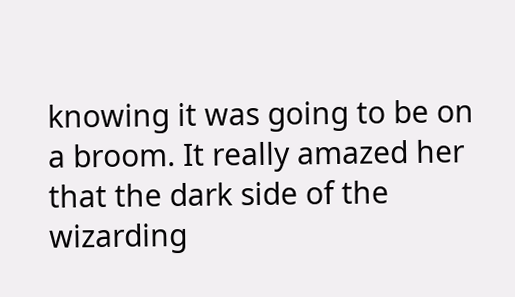knowing it was going to be on a broom. It really amazed her that the dark side of the wizarding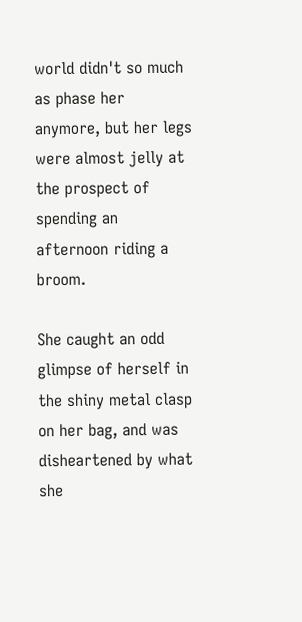world didn't so much as phase her anymore, but her legs were almost jelly at the prospect of spending an afternoon riding a broom.

She caught an odd glimpse of herself in the shiny metal clasp on her bag, and was disheartened by what she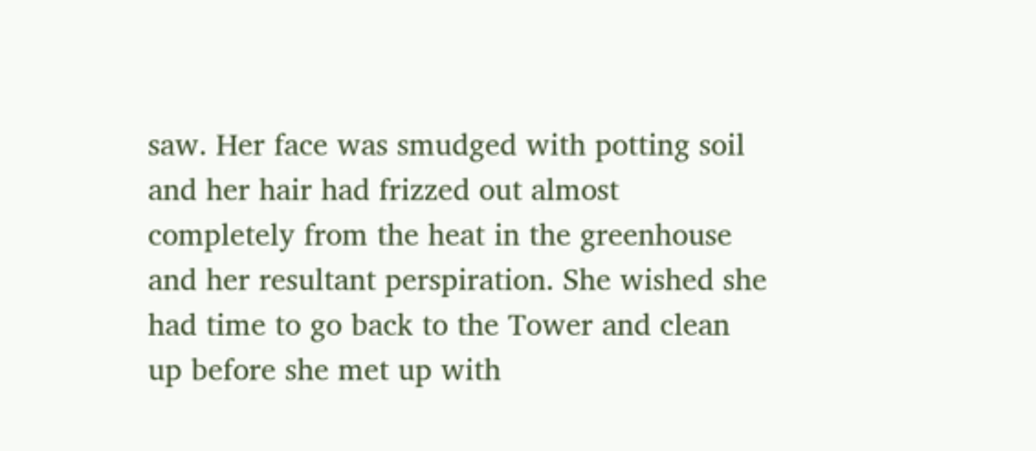saw. Her face was smudged with potting soil and her hair had frizzed out almost completely from the heat in the greenhouse and her resultant perspiration. She wished she had time to go back to the Tower and clean up before she met up with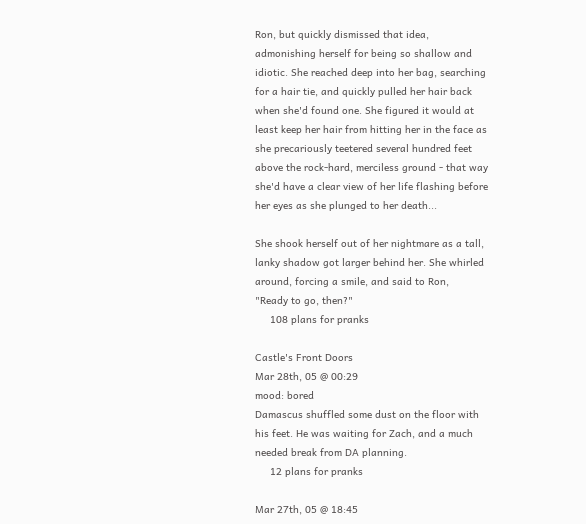Ron, but quickly dismissed that idea, admonishing herself for being so shallow and idiotic. She reached deep into her bag, searching for a hair tie, and quickly pulled her hair back when she'd found one. She figured it would at least keep her hair from hitting her in the face as she precariously teetered several hundred feet above the rock-hard, merciless ground - that way she'd have a clear view of her life flashing before her eyes as she plunged to her death...

She shook herself out of her nightmare as a tall, lanky shadow got larger behind her. She whirled around, forcing a smile, and said to Ron,
"Ready to go, then?"
     108 plans for pranks

Castle's Front Doors
Mar 28th, 05 @ 00:29
mood: bored
Damascus shuffled some dust on the floor with his feet. He was waiting for Zach, and a much needed break from DA planning.
     12 plans for pranks

Mar 27th, 05 @ 18:45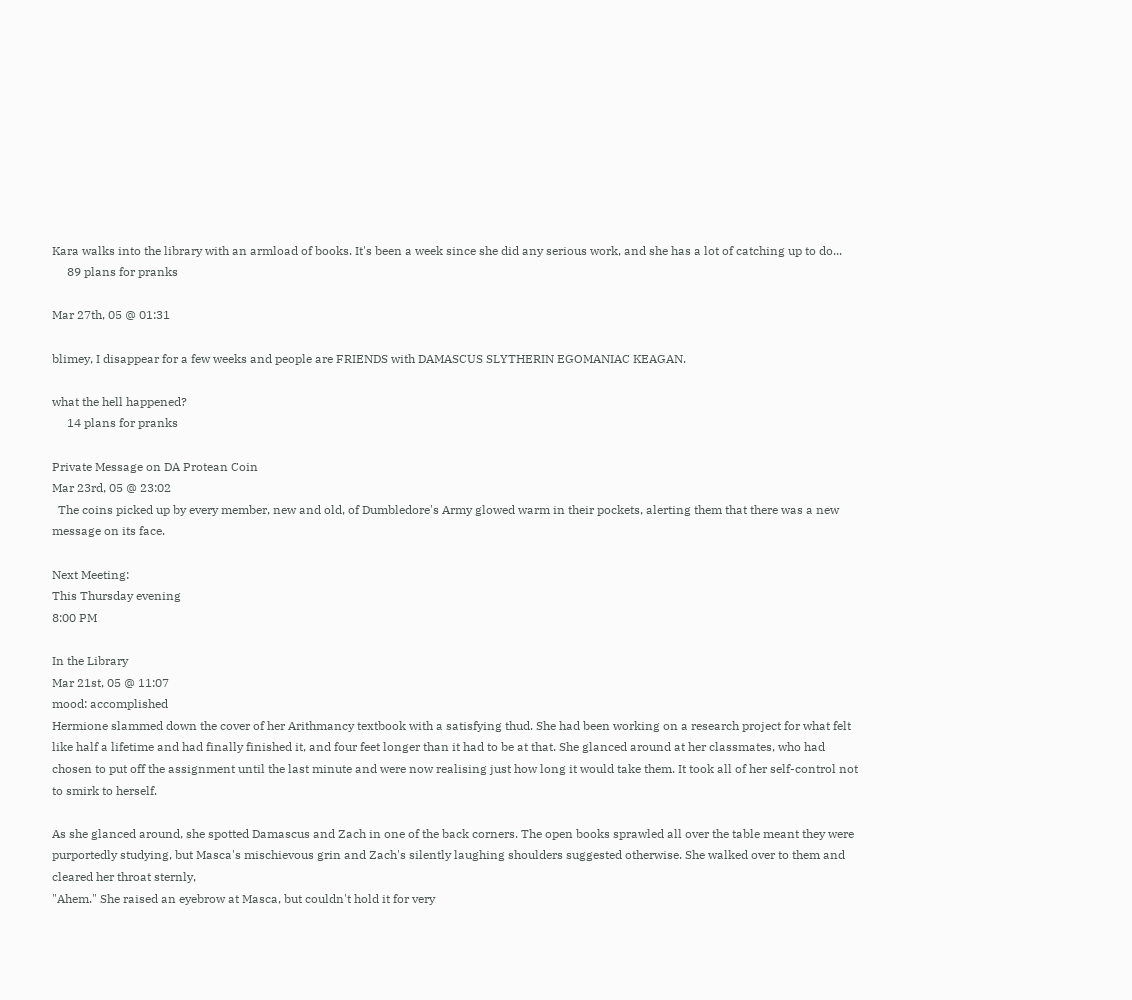Kara walks into the library with an armload of books. It's been a week since she did any serious work, and she has a lot of catching up to do...
     89 plans for pranks

Mar 27th, 05 @ 01:31

blimey, I disappear for a few weeks and people are FRIENDS with DAMASCUS SLYTHERIN EGOMANIAC KEAGAN.

what the hell happened?
     14 plans for pranks

Private Message on DA Protean Coin
Mar 23rd, 05 @ 23:02
  The coins picked up by every member, new and old, of Dumbledore's Army glowed warm in their pockets, alerting them that there was a new message on its face.

Next Meeting:
This Thursday evening
8:00 PM

In the Library
Mar 21st, 05 @ 11:07
mood: accomplished
Hermione slammed down the cover of her Arithmancy textbook with a satisfying thud. She had been working on a research project for what felt like half a lifetime and had finally finished it, and four feet longer than it had to be at that. She glanced around at her classmates, who had chosen to put off the assignment until the last minute and were now realising just how long it would take them. It took all of her self-control not to smirk to herself.

As she glanced around, she spotted Damascus and Zach in one of the back corners. The open books sprawled all over the table meant they were purportedly studying, but Masca's mischievous grin and Zach's silently laughing shoulders suggested otherwise. She walked over to them and cleared her throat sternly,
"Ahem." She raised an eyebrow at Masca, but couldn't hold it for very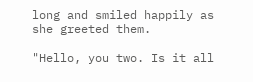long and smiled happily as she greeted them.

"Hello, you two. Is it all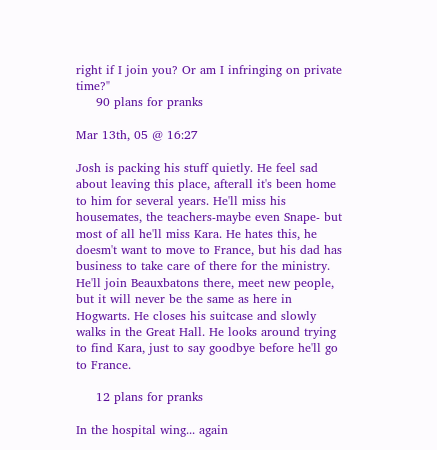right if I join you? Or am I infringing on private time?"
     90 plans for pranks

Mar 13th, 05 @ 16:27

Josh is packing his stuff quietly. He feel sad about leaving this place, afterall it's been home to him for several years. He'll miss his housemates, the teachers-maybe even Snape- but most of all he'll miss Kara. He hates this, he doesm't want to move to France, but his dad has business to take care of there for the ministry. He'll join Beauxbatons there, meet new people, but it will never be the same as here in Hogwarts. He closes his suitcase and slowly walks in the Great Hall. He looks around trying to find Kara, just to say goodbye before he'll go to France.

     12 plans for pranks

In the hospital wing... again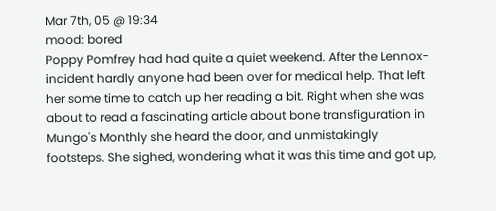Mar 7th, 05 @ 19:34
mood: bored
Poppy Pomfrey had had quite a quiet weekend. After the Lennox-incident hardly anyone had been over for medical help. That left her some time to catch up her reading a bit. Right when she was about to read a fascinating article about bone transfiguration in Mungo's Monthly she heard the door, and unmistakingly footsteps. She sighed, wondering what it was this time and got up,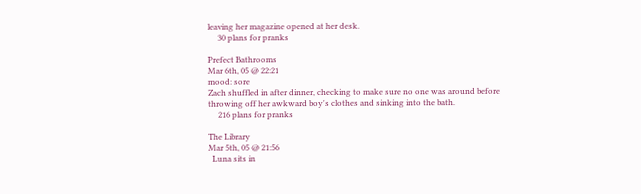leaving her magazine opened at her desk.
     30 plans for pranks

Prefect Bathrooms
Mar 6th, 05 @ 22:21
mood: sore
Zach shuffled in after dinner, checking to make sure no one was around before throwing off her awkward boy's clothes and sinking into the bath.
     216 plans for pranks

The Library
Mar 5th, 05 @ 21:56
  Luna sits in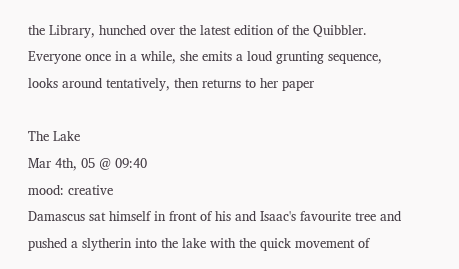the Library, hunched over the latest edition of the Quibbler. Everyone once in a while, she emits a loud grunting sequence, looks around tentatively, then returns to her paper

The Lake
Mar 4th, 05 @ 09:40
mood: creative
Damascus sat himself in front of his and Isaac's favourite tree and pushed a slytherin into the lake with the quick movement of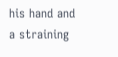his hand and a straining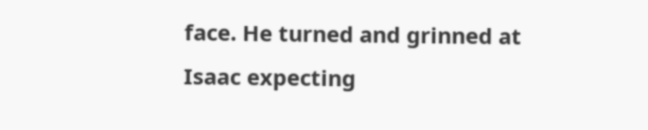face. He turned and grinned at Isaac expecting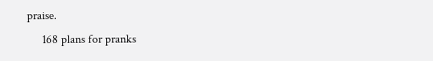praise.
     168 plans for pranks